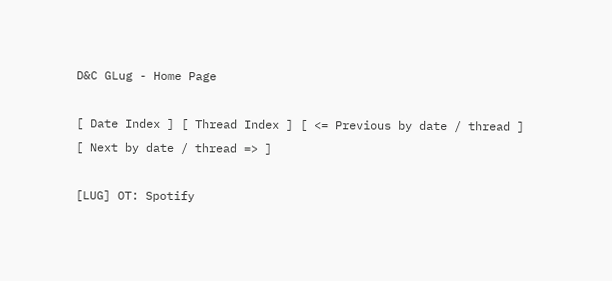D&C GLug - Home Page

[ Date Index ] [ Thread Index ] [ <= Previous by date / thread ] [ Next by date / thread => ]

[LUG] OT: Spotify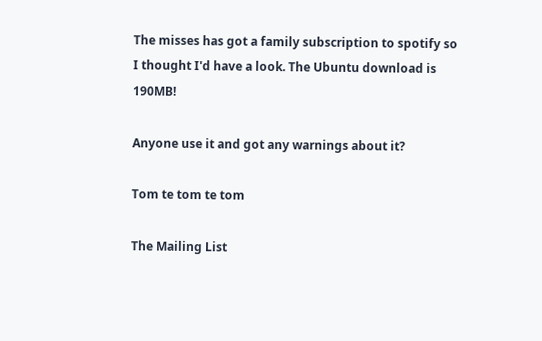The misses has got a family subscription to spotify so I thought I'd have a look. The Ubuntu download is 190MB!

Anyone use it and got any warnings about it?

Tom te tom te tom

The Mailing List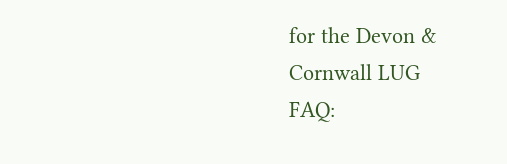for the Devon & Cornwall LUG
FAQ: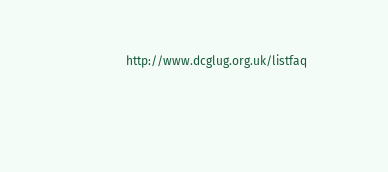http://www.dcglug.org.uk/listfaq